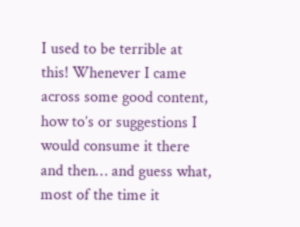I used to be terrible at this! Whenever I came across some good content, how to’s or suggestions I would consume it there and then… and guess what, most of the time it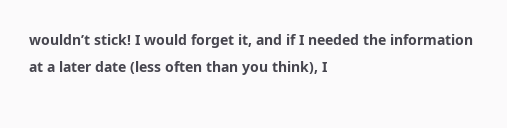wouldn’t stick! I would forget it, and if I needed the information at a later date (less often than you think), I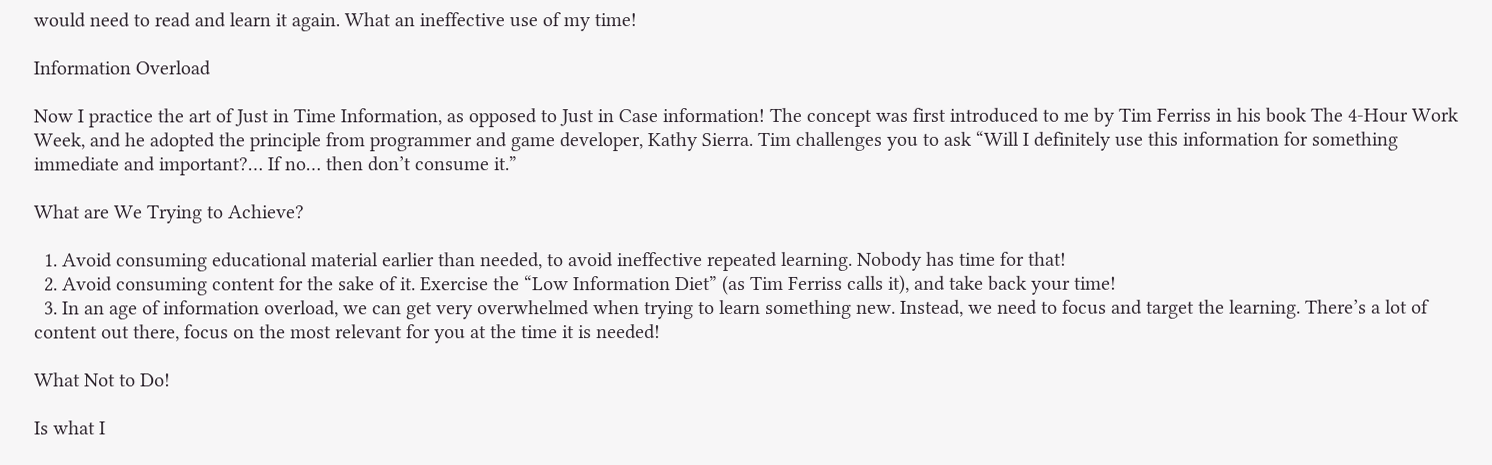would need to read and learn it again. What an ineffective use of my time!

Information Overload

Now I practice the art of Just in Time Information, as opposed to Just in Case information! The concept was first introduced to me by Tim Ferriss in his book The 4-Hour Work Week, and he adopted the principle from programmer and game developer, Kathy Sierra. Tim challenges you to ask “Will I definitely use this information for something immediate and important?… If no… then don’t consume it.”

What are We Trying to Achieve?

  1. Avoid consuming educational material earlier than needed, to avoid ineffective repeated learning. Nobody has time for that!
  2. Avoid consuming content for the sake of it. Exercise the “Low Information Diet” (as Tim Ferriss calls it), and take back your time!
  3. In an age of information overload, we can get very overwhelmed when trying to learn something new. Instead, we need to focus and target the learning. There’s a lot of content out there, focus on the most relevant for you at the time it is needed!

What Not to Do!

Is what I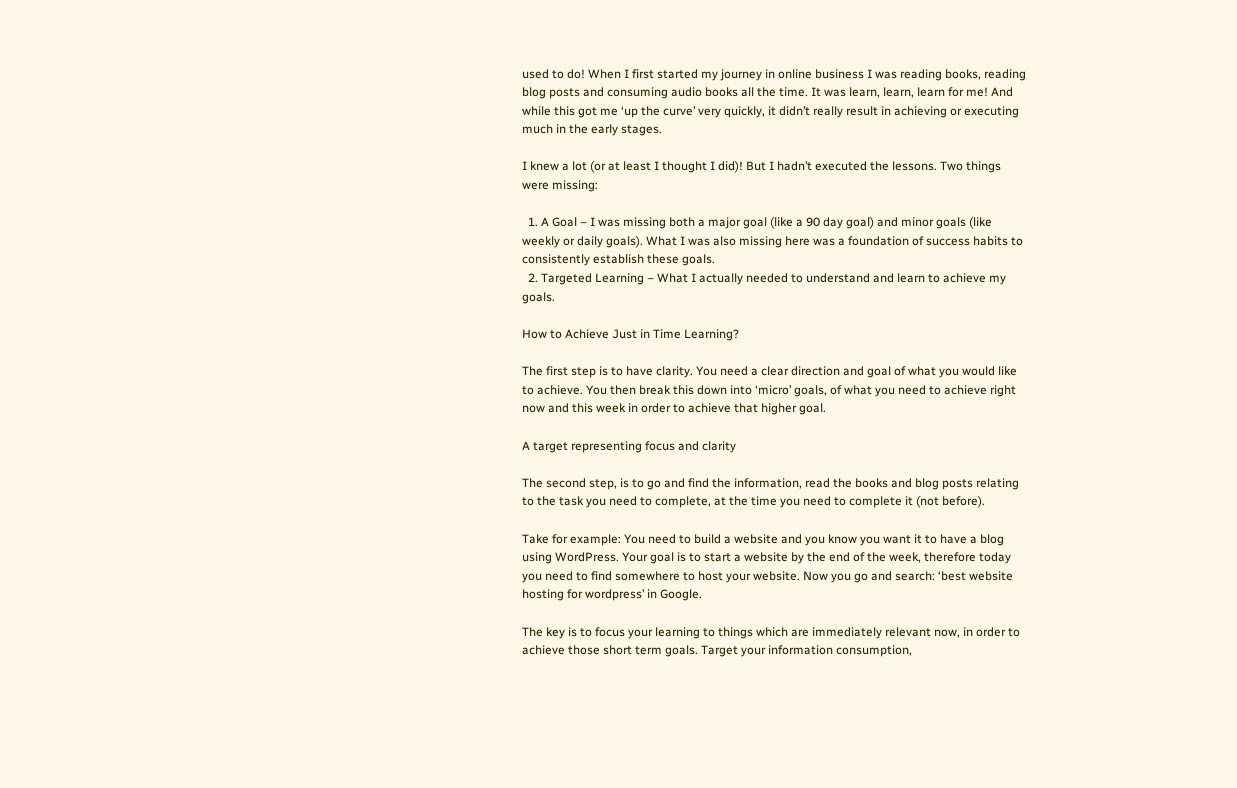used to do! When I first started my journey in online business I was reading books, reading blog posts and consuming audio books all the time. It was learn, learn, learn for me! And while this got me ‘up the curve’ very quickly, it didn’t really result in achieving or executing much in the early stages.

I knew a lot (or at least I thought I did)! But I hadn’t executed the lessons. Two things were missing:

  1. A Goal – I was missing both a major goal (like a 90 day goal) and minor goals (like weekly or daily goals). What I was also missing here was a foundation of success habits to consistently establish these goals.
  2. Targeted Learning – What I actually needed to understand and learn to achieve my goals.

How to Achieve Just in Time Learning?

The first step is to have clarity. You need a clear direction and goal of what you would like to achieve. You then break this down into ‘micro’ goals, of what you need to achieve right now and this week in order to achieve that higher goal.

A target representing focus and clarity

The second step, is to go and find the information, read the books and blog posts relating to the task you need to complete, at the time you need to complete it (not before).

Take for example: You need to build a website and you know you want it to have a blog using WordPress. Your goal is to start a website by the end of the week, therefore today you need to find somewhere to host your website. Now you go and search: ‘best website hosting for wordpress’ in Google.

The key is to focus your learning to things which are immediately relevant now, in order to achieve those short term goals. Target your information consumption,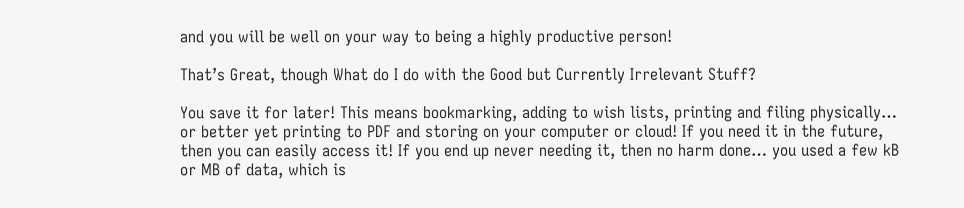and you will be well on your way to being a highly productive person!

That’s Great, though What do I do with the Good but Currently Irrelevant Stuff?

You save it for later! This means bookmarking, adding to wish lists, printing and filing physically… or better yet printing to PDF and storing on your computer or cloud! If you need it in the future, then you can easily access it! If you end up never needing it, then no harm done… you used a few kB or MB of data, which is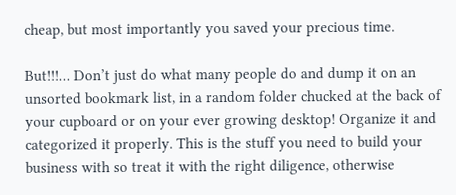cheap, but most importantly you saved your precious time.

But!!!… Don’t just do what many people do and dump it on an unsorted bookmark list, in a random folder chucked at the back of your cupboard or on your ever growing desktop! Organize it and categorized it properly. This is the stuff you need to build your business with so treat it with the right diligence, otherwise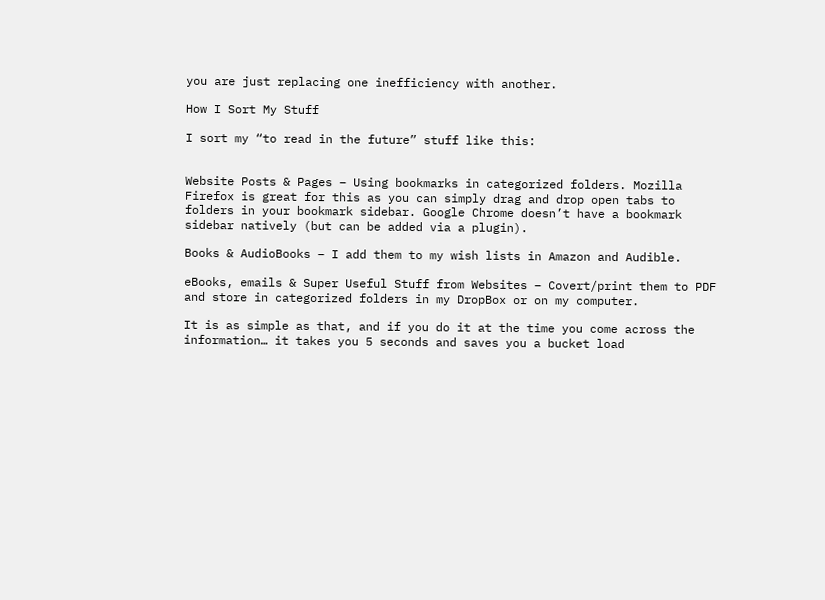you are just replacing one inefficiency with another.

How I Sort My Stuff

I sort my “to read in the future” stuff like this:


Website Posts & Pages – Using bookmarks in categorized folders. Mozilla Firefox is great for this as you can simply drag and drop open tabs to folders in your bookmark sidebar. Google Chrome doesn’t have a bookmark sidebar natively (but can be added via a plugin).

Books & AudioBooks – I add them to my wish lists in Amazon and Audible.

eBooks, emails & Super Useful Stuff from Websites – Covert/print them to PDF and store in categorized folders in my DropBox or on my computer.

It is as simple as that, and if you do it at the time you come across the information… it takes you 5 seconds and saves you a bucket load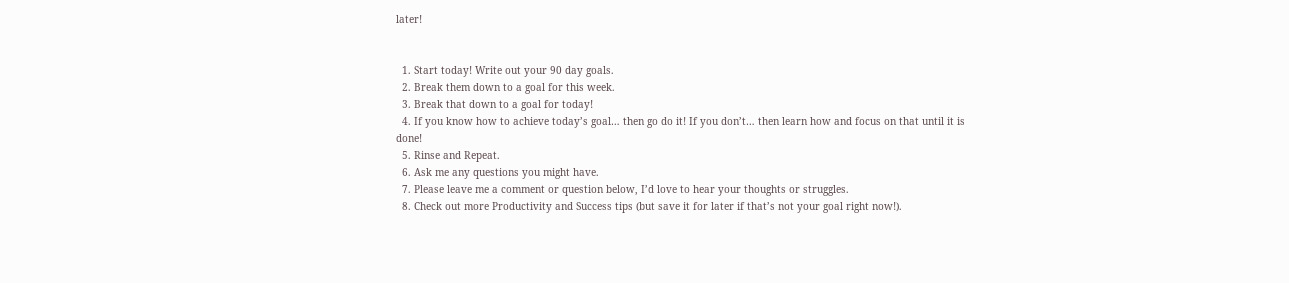later!


  1. Start today! Write out your 90 day goals.
  2. Break them down to a goal for this week.
  3. Break that down to a goal for today!
  4. If you know how to achieve today’s goal… then go do it! If you don’t… then learn how and focus on that until it is done!
  5. Rinse and Repeat.
  6. Ask me any questions you might have.
  7. Please leave me a comment or question below, I’d love to hear your thoughts or struggles.
  8. Check out more Productivity and Success tips (but save it for later if that’s not your goal right now!).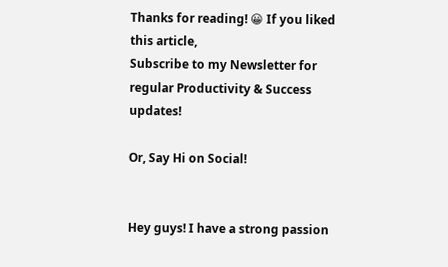Thanks for reading! 😀 If you liked this article,
Subscribe to my Newsletter for regular Productivity & Success updates!

Or, Say Hi on Social!


Hey guys! I have a strong passion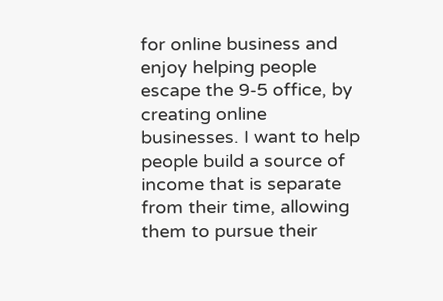for online business and enjoy helping people escape the 9-5 office, by creating online businesses. I want to help people build a source of income that is separate from their time, allowing them to pursue their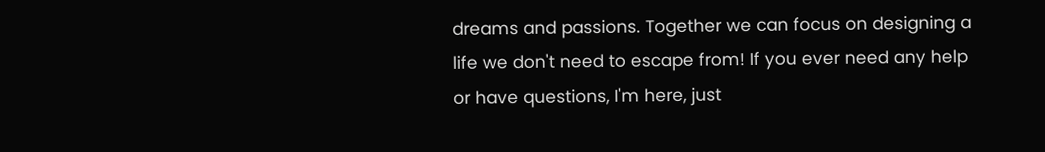dreams and passions. Together we can focus on designing a life we don't need to escape from! If you ever need any help or have questions, I'm here, just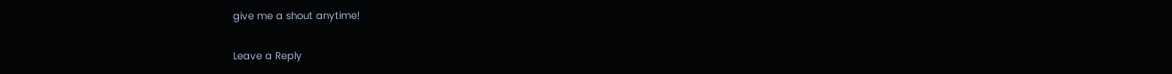give me a shout anytime!

Leave a Reply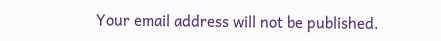Your email address will not be published.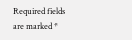Required fields are marked *